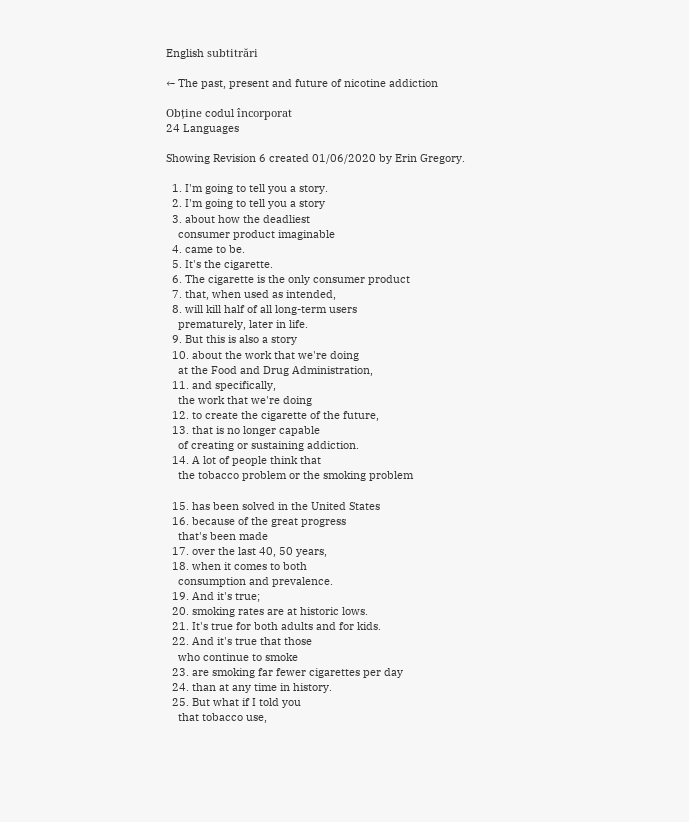English subtitrări

← The past, present and future of nicotine addiction

Obține codul încorporat
24 Languages

Showing Revision 6 created 01/06/2020 by Erin Gregory.

  1. I'm going to tell you a story.
  2. I'm going to tell you a story
  3. about how the deadliest
    consumer product imaginable
  4. came to be.
  5. It's the cigarette.
  6. The cigarette is the only consumer product
  7. that, when used as intended,
  8. will kill half of all long-term users
    prematurely, later in life.
  9. But this is also a story
  10. about the work that we're doing
    at the Food and Drug Administration,
  11. and specifically,
    the work that we're doing
  12. to create the cigarette of the future,
  13. that is no longer capable
    of creating or sustaining addiction.
  14. A lot of people think that
    the tobacco problem or the smoking problem

  15. has been solved in the United States
  16. because of the great progress
    that's been made
  17. over the last 40, 50 years,
  18. when it comes to both
    consumption and prevalence.
  19. And it's true;
  20. smoking rates are at historic lows.
  21. It's true for both adults and for kids.
  22. And it's true that those
    who continue to smoke
  23. are smoking far fewer cigarettes per day
  24. than at any time in history.
  25. But what if I told you
    that tobacco use,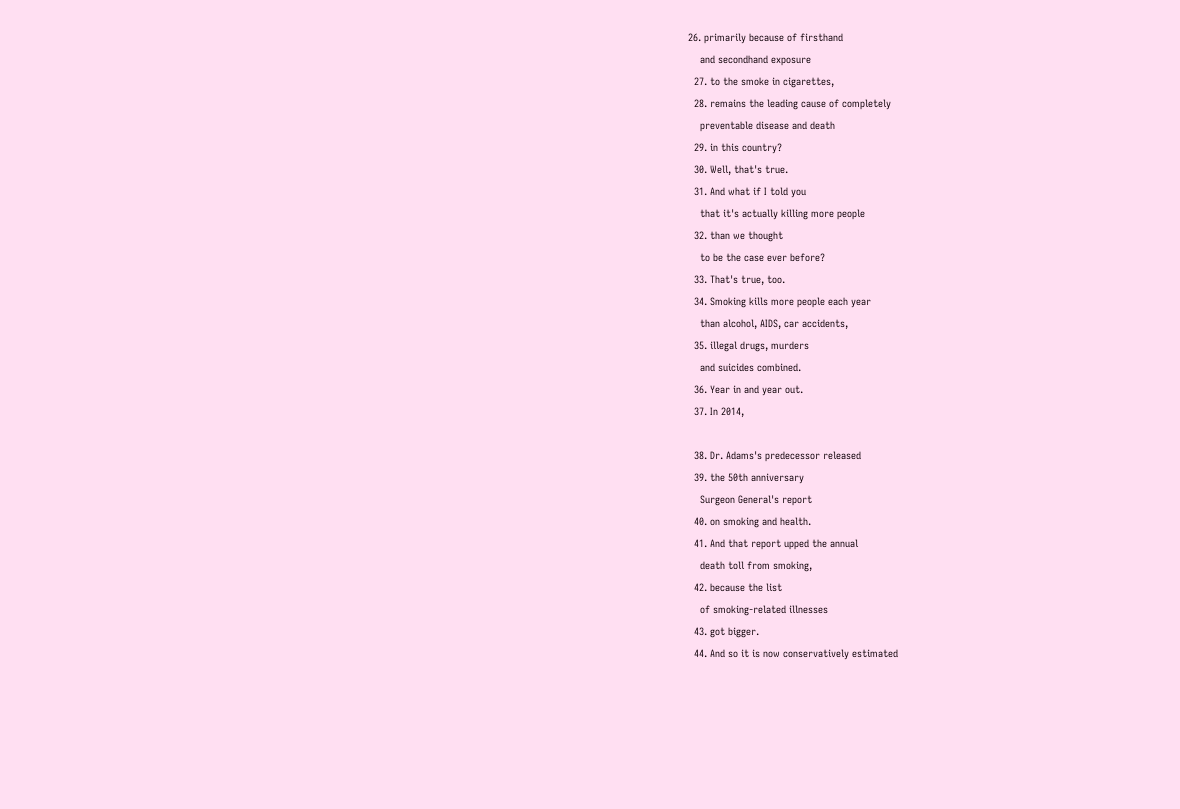26. primarily because of firsthand
    and secondhand exposure
  27. to the smoke in cigarettes,
  28. remains the leading cause of completely
    preventable disease and death
  29. in this country?
  30. Well, that's true.
  31. And what if I told you
    that it's actually killing more people
  32. than we thought
    to be the case ever before?
  33. That's true, too.
  34. Smoking kills more people each year
    than alcohol, AIDS, car accidents,
  35. illegal drugs, murders
    and suicides combined.
  36. Year in and year out.
  37. In 2014,

  38. Dr. Adams's predecessor released
  39. the 50th anniversary
    Surgeon General's report
  40. on smoking and health.
  41. And that report upped the annual
    death toll from smoking,
  42. because the list
    of smoking-related illnesses
  43. got bigger.
  44. And so it is now conservatively estimated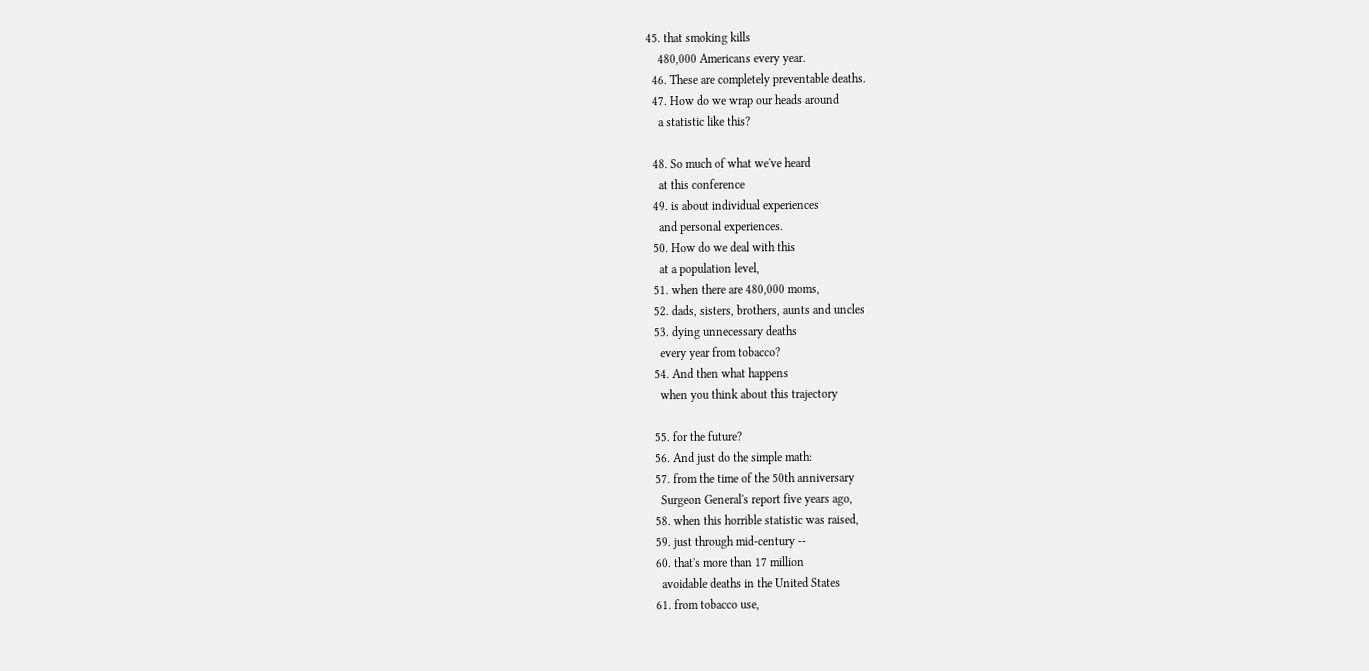45. that smoking kills
    480,000 Americans every year.
  46. These are completely preventable deaths.
  47. How do we wrap our heads around
    a statistic like this?

  48. So much of what we've heard
    at this conference
  49. is about individual experiences
    and personal experiences.
  50. How do we deal with this
    at a population level,
  51. when there are 480,000 moms,
  52. dads, sisters, brothers, aunts and uncles
  53. dying unnecessary deaths
    every year from tobacco?
  54. And then what happens
    when you think about this trajectory

  55. for the future?
  56. And just do the simple math:
  57. from the time of the 50th anniversary
    Surgeon General's report five years ago,
  58. when this horrible statistic was raised,
  59. just through mid-century --
  60. that's more than 17 million
    avoidable deaths in the United States
  61. from tobacco use,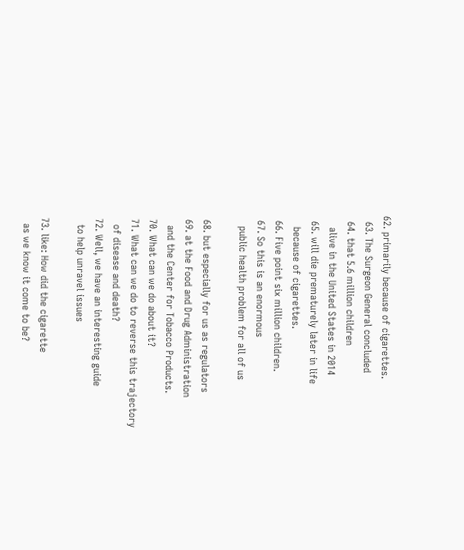62. primarily because of cigarettes.
  63. The Surgeon General concluded
  64. that 5.6 million children
    alive in the United States in 2014
  65. will die prematurely later in life
    because of cigarettes.
  66. Five point six million children.
  67. So this is an enormous
    public health problem for all of us

  68. but especially for us as regulators
  69. at the Food and Drug Administration
    and the Center for Tobacco Products.
  70. What can we do about it?
  71. What can we do to reverse this trajectory
    of disease and death?
  72. Well, we have an interesting guide
    to help unravel issues

  73. like: How did the cigarette
    as we know it come to be?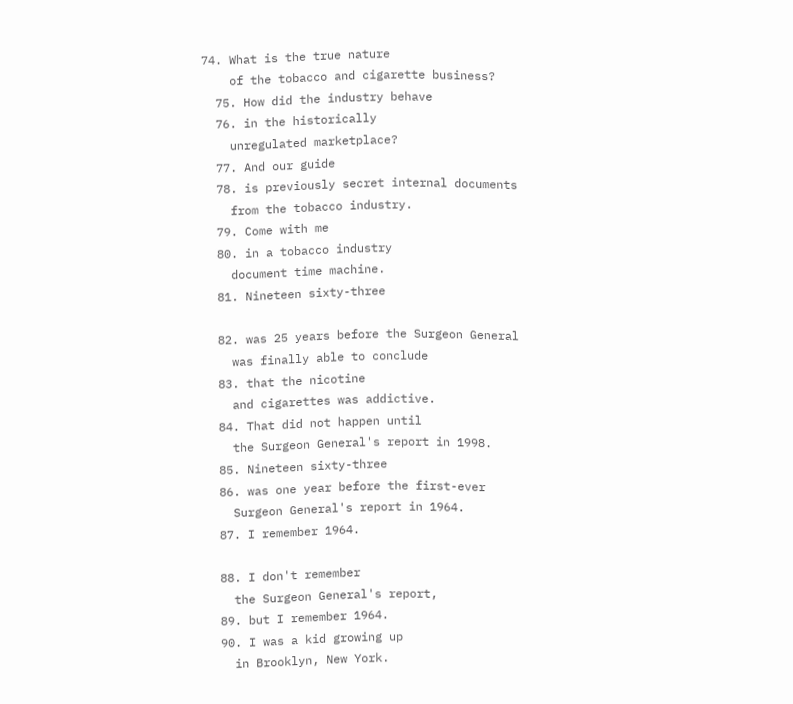74. What is the true nature
    of the tobacco and cigarette business?
  75. How did the industry behave
  76. in the historically
    unregulated marketplace?
  77. And our guide
  78. is previously secret internal documents
    from the tobacco industry.
  79. Come with me
  80. in a tobacco industry
    document time machine.
  81. Nineteen sixty-three

  82. was 25 years before the Surgeon General
    was finally able to conclude
  83. that the nicotine
    and cigarettes was addictive.
  84. That did not happen until
    the Surgeon General's report in 1998.
  85. Nineteen sixty-three
  86. was one year before the first-ever
    Surgeon General's report in 1964.
  87. I remember 1964.

  88. I don't remember
    the Surgeon General's report,
  89. but I remember 1964.
  90. I was a kid growing up
    in Brooklyn, New York.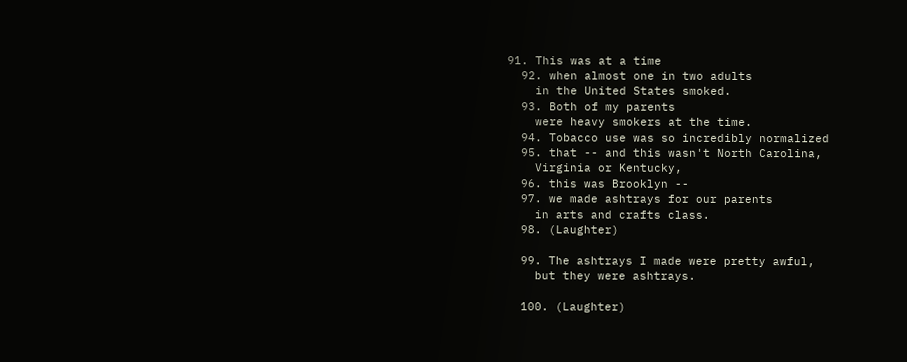91. This was at a time
  92. when almost one in two adults
    in the United States smoked.
  93. Both of my parents
    were heavy smokers at the time.
  94. Tobacco use was so incredibly normalized
  95. that -- and this wasn't North Carolina,
    Virginia or Kentucky,
  96. this was Brooklyn --
  97. we made ashtrays for our parents
    in arts and crafts class.
  98. (Laughter)

  99. The ashtrays I made were pretty awful,
    but they were ashtrays.

  100. (Laughter)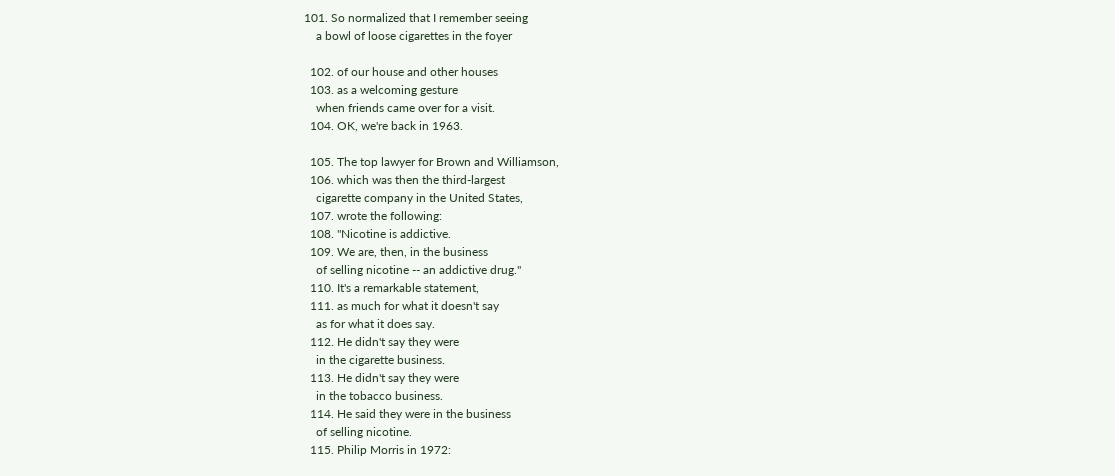101. So normalized that I remember seeing
    a bowl of loose cigarettes in the foyer

  102. of our house and other houses
  103. as a welcoming gesture
    when friends came over for a visit.
  104. OK, we're back in 1963.

  105. The top lawyer for Brown and Williamson,
  106. which was then the third-largest
    cigarette company in the United States,
  107. wrote the following:
  108. "Nicotine is addictive.
  109. We are, then, in the business
    of selling nicotine -- an addictive drug."
  110. It's a remarkable statement,
  111. as much for what it doesn't say
    as for what it does say.
  112. He didn't say they were
    in the cigarette business.
  113. He didn't say they were
    in the tobacco business.
  114. He said they were in the business
    of selling nicotine.
  115. Philip Morris in 1972: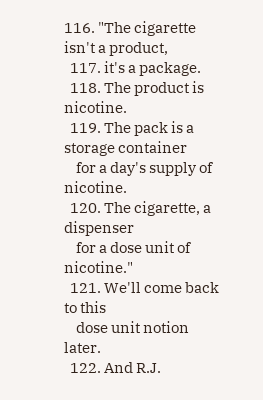116. "The cigarette isn't a product,
  117. it's a package.
  118. The product is nicotine.
  119. The pack is a storage container
    for a day's supply of nicotine.
  120. The cigarette, a dispenser
    for a dose unit of nicotine."
  121. We'll come back to this
    dose unit notion later.
  122. And R.J.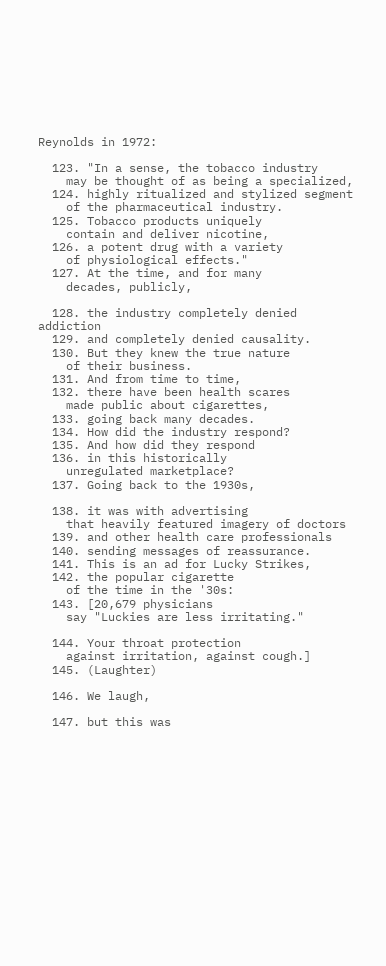Reynolds in 1972:

  123. "In a sense, the tobacco industry
    may be thought of as being a specialized,
  124. highly ritualized and stylized segment
    of the pharmaceutical industry.
  125. Tobacco products uniquely
    contain and deliver nicotine,
  126. a potent drug with a variety
    of physiological effects."
  127. At the time, and for many
    decades, publicly,

  128. the industry completely denied addiction
  129. and completely denied causality.
  130. But they knew the true nature
    of their business.
  131. And from time to time,
  132. there have been health scares
    made public about cigarettes,
  133. going back many decades.
  134. How did the industry respond?
  135. And how did they respond
  136. in this historically
    unregulated marketplace?
  137. Going back to the 1930s,

  138. it was with advertising
    that heavily featured imagery of doctors
  139. and other health care professionals
  140. sending messages of reassurance.
  141. This is an ad for Lucky Strikes,
  142. the popular cigarette
    of the time in the '30s:
  143. [20,679 physicians
    say "Luckies are less irritating."

  144. Your throat protection
    against irritation, against cough.]
  145. (Laughter)

  146. We laugh,

  147. but this was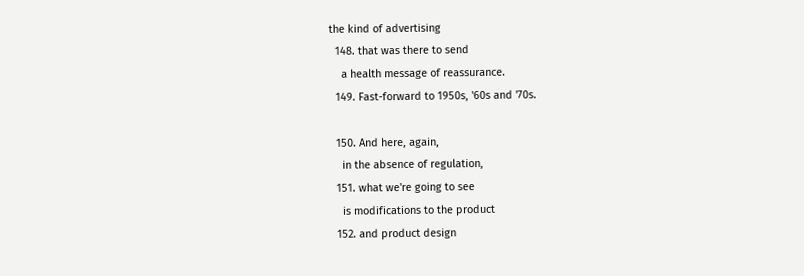the kind of advertising
  148. that was there to send
    a health message of reassurance.
  149. Fast-forward to 1950s, '60s and '70s.

  150. And here, again,
    in the absence of regulation,
  151. what we're going to see
    is modifications to the product
  152. and product design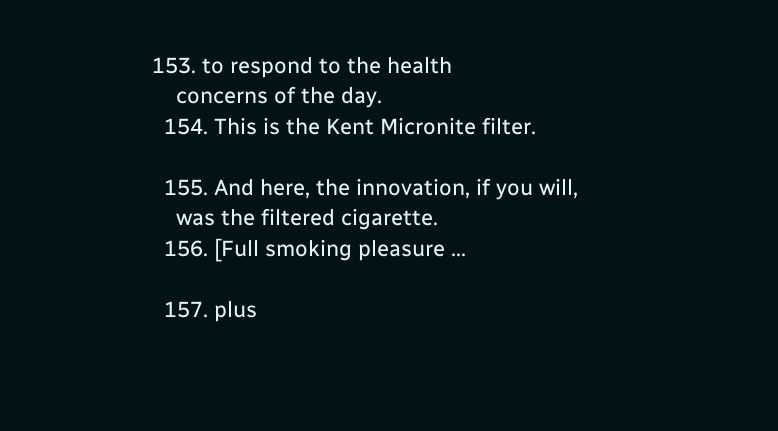153. to respond to the health
    concerns of the day.
  154. This is the Kent Micronite filter.

  155. And here, the innovation, if you will,
    was the filtered cigarette.
  156. [Full smoking pleasure ...

  157. plus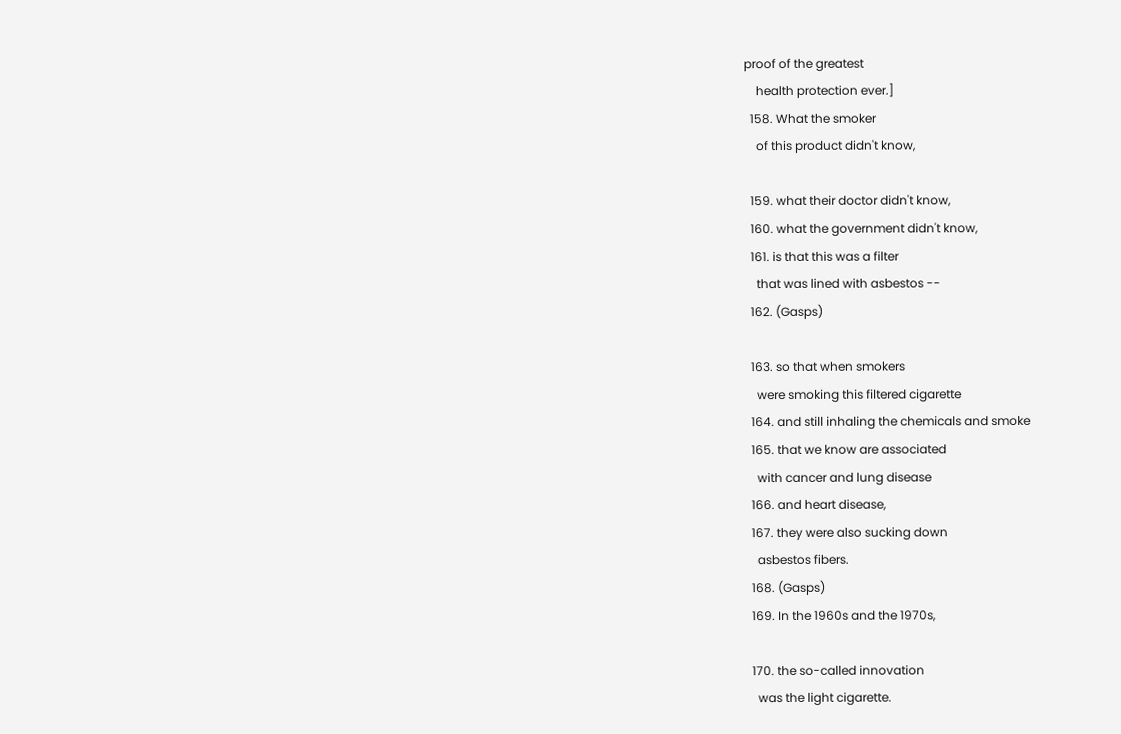proof of the greatest
    health protection ever.]
  158. What the smoker
    of this product didn't know,

  159. what their doctor didn't know,
  160. what the government didn't know,
  161. is that this was a filter
    that was lined with asbestos --
  162. (Gasps)

  163. so that when smokers
    were smoking this filtered cigarette
  164. and still inhaling the chemicals and smoke
  165. that we know are associated
    with cancer and lung disease
  166. and heart disease,
  167. they were also sucking down
    asbestos fibers.
  168. (Gasps)
  169. In the 1960s and the 1970s,

  170. the so-called innovation
    was the light cigarette.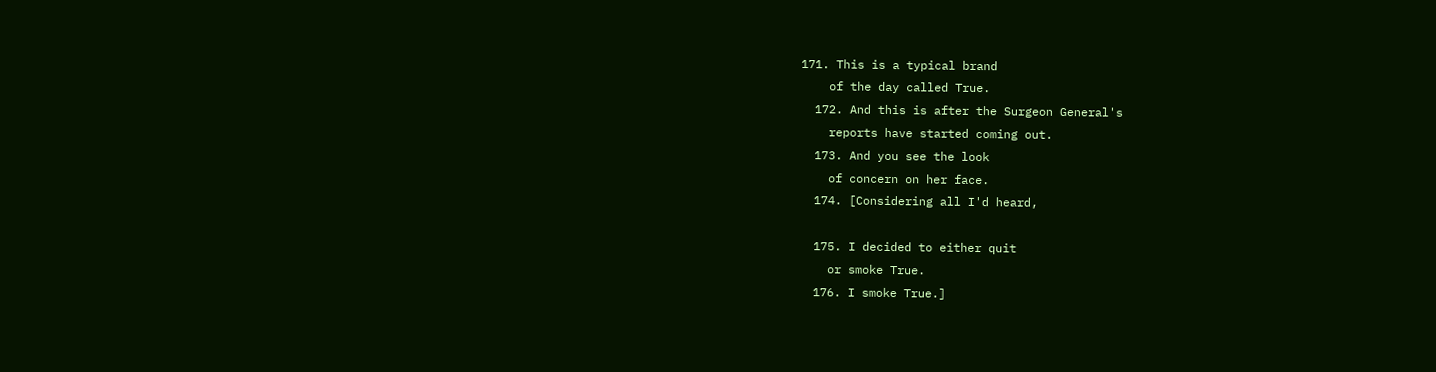171. This is a typical brand
    of the day called True.
  172. And this is after the Surgeon General's
    reports have started coming out.
  173. And you see the look
    of concern on her face.
  174. [Considering all I'd heard,

  175. I decided to either quit
    or smoke True.
  176. I smoke True.]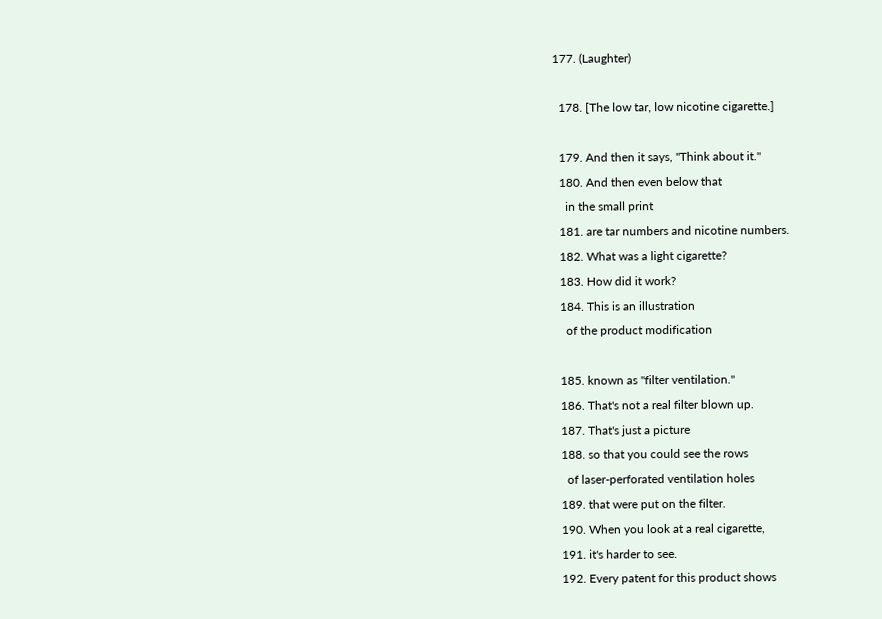177. (Laughter)

  178. [The low tar, low nicotine cigarette.]

  179. And then it says, "Think about it."
  180. And then even below that
    in the small print
  181. are tar numbers and nicotine numbers.
  182. What was a light cigarette?
  183. How did it work?
  184. This is an illustration
    of the product modification

  185. known as "filter ventilation."
  186. That's not a real filter blown up.
  187. That's just a picture
  188. so that you could see the rows
    of laser-perforated ventilation holes
  189. that were put on the filter.
  190. When you look at a real cigarette,
  191. it's harder to see.
  192. Every patent for this product shows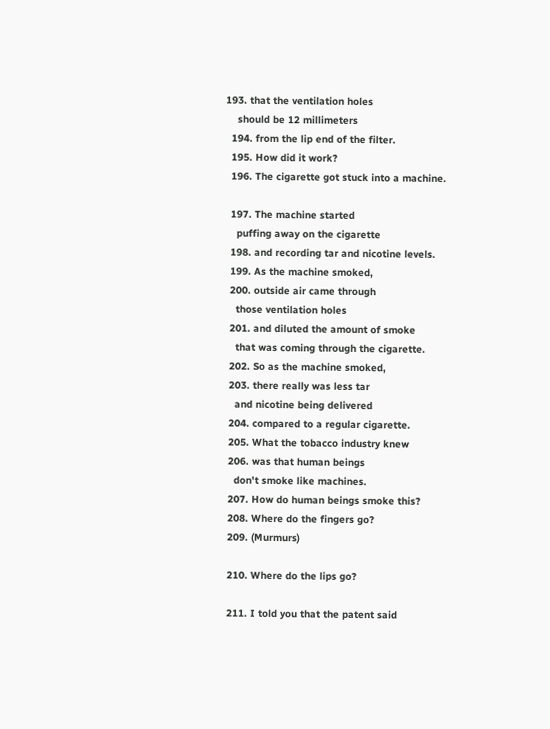193. that the ventilation holes
    should be 12 millimeters
  194. from the lip end of the filter.
  195. How did it work?
  196. The cigarette got stuck into a machine.

  197. The machine started
    puffing away on the cigarette
  198. and recording tar and nicotine levels.
  199. As the machine smoked,
  200. outside air came through
    those ventilation holes
  201. and diluted the amount of smoke
    that was coming through the cigarette.
  202. So as the machine smoked,
  203. there really was less tar
    and nicotine being delivered
  204. compared to a regular cigarette.
  205. What the tobacco industry knew
  206. was that human beings
    don't smoke like machines.
  207. How do human beings smoke this?
  208. Where do the fingers go?
  209. (Murmurs)

  210. Where do the lips go?

  211. I told you that the patent said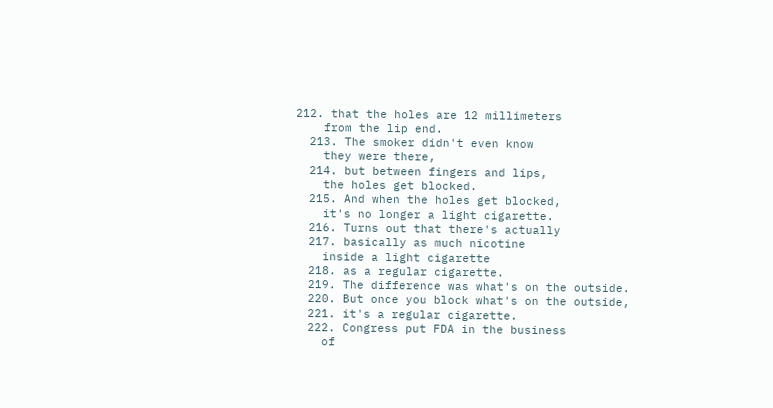212. that the holes are 12 millimeters
    from the lip end.
  213. The smoker didn't even know
    they were there,
  214. but between fingers and lips,
    the holes get blocked.
  215. And when the holes get blocked,
    it's no longer a light cigarette.
  216. Turns out that there's actually
  217. basically as much nicotine
    inside a light cigarette
  218. as a regular cigarette.
  219. The difference was what's on the outside.
  220. But once you block what's on the outside,
  221. it's a regular cigarette.
  222. Congress put FDA in the business
    of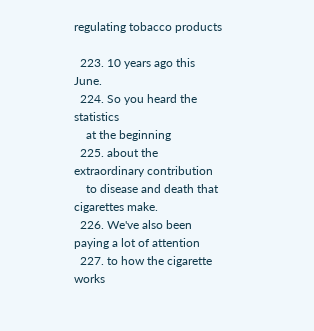regulating tobacco products

  223. 10 years ago this June.
  224. So you heard the statistics
    at the beginning
  225. about the extraordinary contribution
    to disease and death that cigarettes make.
  226. We've also been paying a lot of attention
  227. to how the cigarette works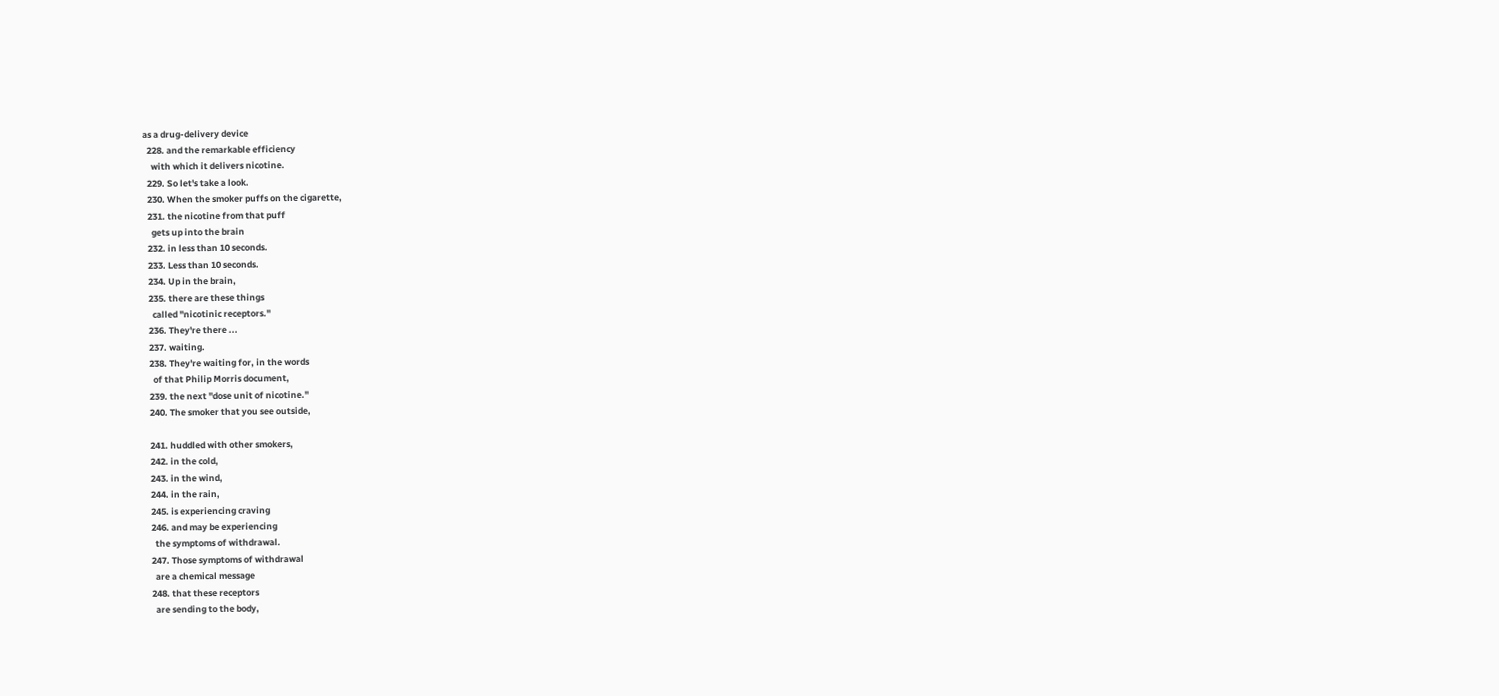as a drug-delivery device
  228. and the remarkable efficiency
    with which it delivers nicotine.
  229. So let's take a look.
  230. When the smoker puffs on the cigarette,
  231. the nicotine from that puff
    gets up into the brain
  232. in less than 10 seconds.
  233. Less than 10 seconds.
  234. Up in the brain,
  235. there are these things
    called "nicotinic receptors."
  236. They're there ...
  237. waiting.
  238. They're waiting for, in the words
    of that Philip Morris document,
  239. the next "dose unit of nicotine."
  240. The smoker that you see outside,

  241. huddled with other smokers,
  242. in the cold,
  243. in the wind,
  244. in the rain,
  245. is experiencing craving
  246. and may be experiencing
    the symptoms of withdrawal.
  247. Those symptoms of withdrawal
    are a chemical message
  248. that these receptors
    are sending to the body,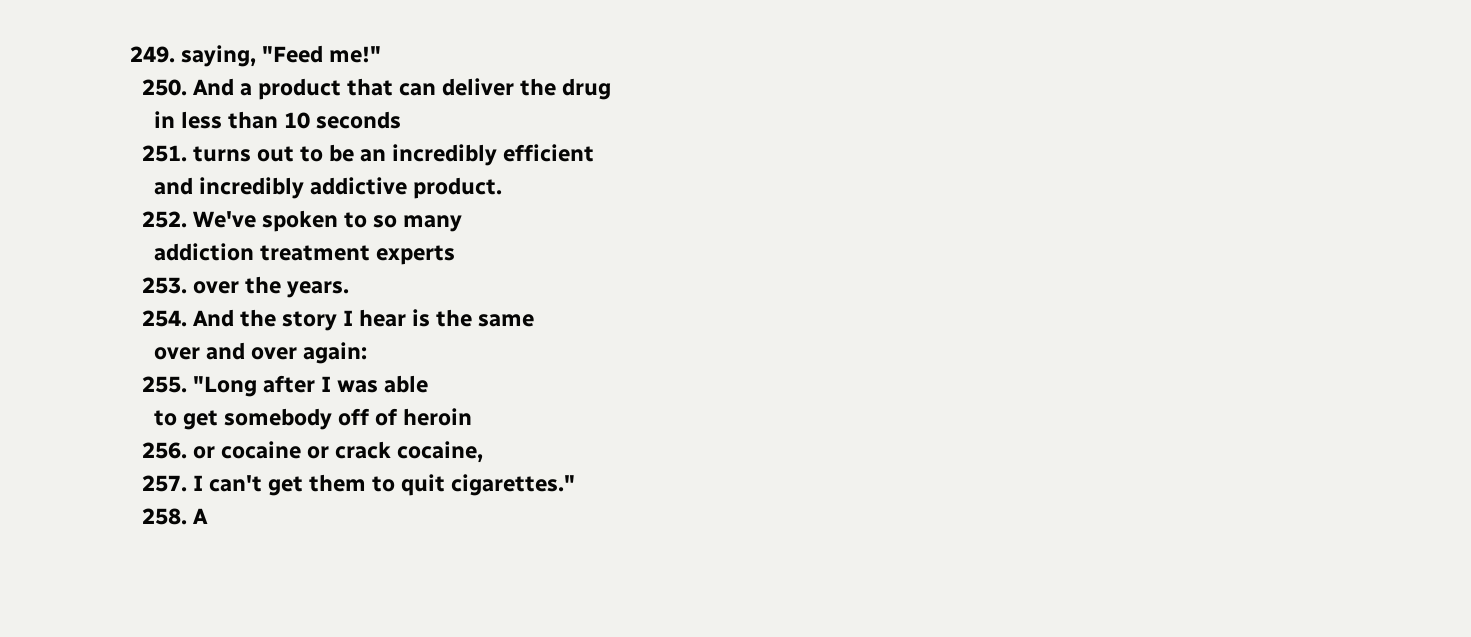249. saying, "Feed me!"
  250. And a product that can deliver the drug
    in less than 10 seconds
  251. turns out to be an incredibly efficient
    and incredibly addictive product.
  252. We've spoken to so many
    addiction treatment experts
  253. over the years.
  254. And the story I hear is the same
    over and over again:
  255. "Long after I was able
    to get somebody off of heroin
  256. or cocaine or crack cocaine,
  257. I can't get them to quit cigarettes."
  258. A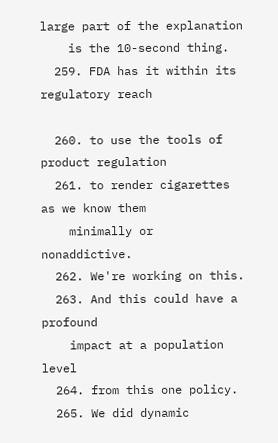large part of the explanation
    is the 10-second thing.
  259. FDA has it within its regulatory reach

  260. to use the tools of product regulation
  261. to render cigarettes as we know them
    minimally or nonaddictive.
  262. We're working on this.
  263. And this could have a profound
    impact at a population level
  264. from this one policy.
  265. We did dynamic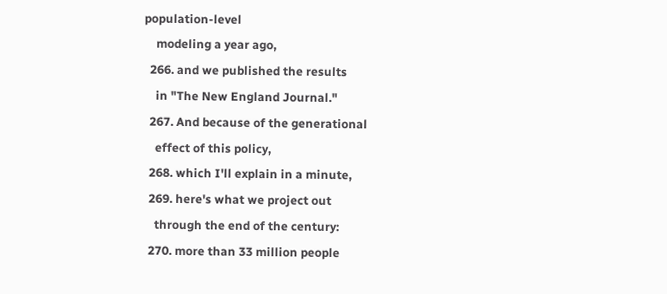population-level
    modeling a year ago,
  266. and we published the results
    in "The New England Journal."
  267. And because of the generational
    effect of this policy,
  268. which I'll explain in a minute,
  269. here's what we project out
    through the end of the century:
  270. more than 33 million people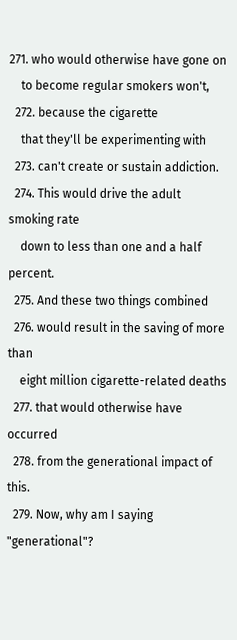271. who would otherwise have gone on
    to become regular smokers won't,
  272. because the cigarette
    that they'll be experimenting with
  273. can't create or sustain addiction.
  274. This would drive the adult smoking rate
    down to less than one and a half percent.
  275. And these two things combined
  276. would result in the saving of more than
    eight million cigarette-related deaths
  277. that would otherwise have occurred
  278. from the generational impact of this.
  279. Now, why am I saying "generational"?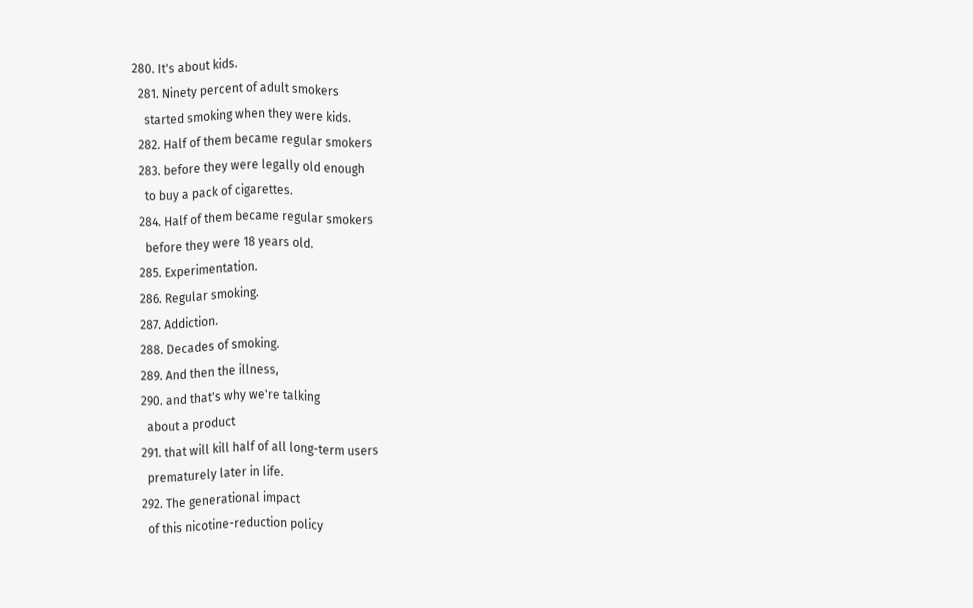280. It's about kids.
  281. Ninety percent of adult smokers
    started smoking when they were kids.
  282. Half of them became regular smokers
  283. before they were legally old enough
    to buy a pack of cigarettes.
  284. Half of them became regular smokers
    before they were 18 years old.
  285. Experimentation.
  286. Regular smoking.
  287. Addiction.
  288. Decades of smoking.
  289. And then the illness,
  290. and that's why we're talking
    about a product
  291. that will kill half of all long-term users
    prematurely later in life.
  292. The generational impact
    of this nicotine-reduction policy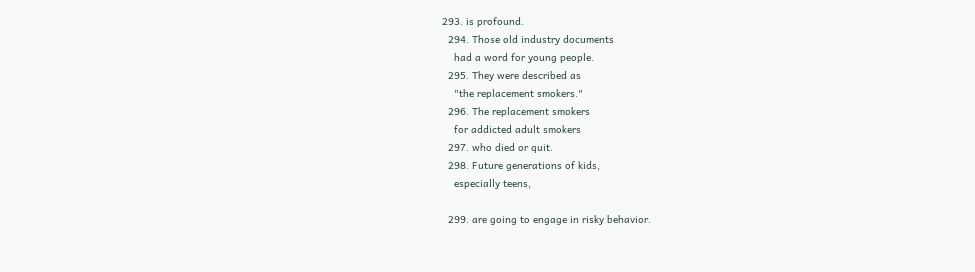293. is profound.
  294. Those old industry documents
    had a word for young people.
  295. They were described as
    "the replacement smokers."
  296. The replacement smokers
    for addicted adult smokers
  297. who died or quit.
  298. Future generations of kids,
    especially teens,

  299. are going to engage in risky behavior.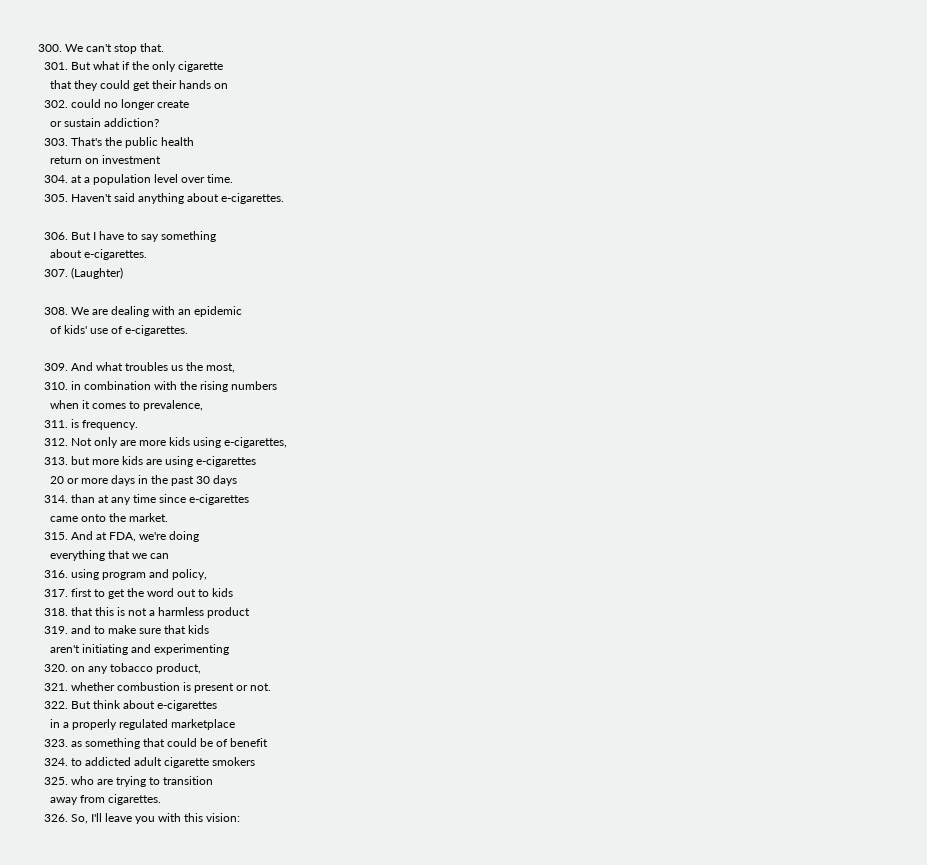300. We can't stop that.
  301. But what if the only cigarette
    that they could get their hands on
  302. could no longer create
    or sustain addiction?
  303. That's the public health
    return on investment
  304. at a population level over time.
  305. Haven't said anything about e-cigarettes.

  306. But I have to say something
    about e-cigarettes.
  307. (Laughter)

  308. We are dealing with an epidemic
    of kids' use of e-cigarettes.

  309. And what troubles us the most,
  310. in combination with the rising numbers
    when it comes to prevalence,
  311. is frequency.
  312. Not only are more kids using e-cigarettes,
  313. but more kids are using e-cigarettes
    20 or more days in the past 30 days
  314. than at any time since e-cigarettes
    came onto the market.
  315. And at FDA, we're doing
    everything that we can
  316. using program and policy,
  317. first to get the word out to kids
  318. that this is not a harmless product
  319. and to make sure that kids
    aren't initiating and experimenting
  320. on any tobacco product,
  321. whether combustion is present or not.
  322. But think about e-cigarettes
    in a properly regulated marketplace
  323. as something that could be of benefit
  324. to addicted adult cigarette smokers
  325. who are trying to transition
    away from cigarettes.
  326. So, I'll leave you with this vision: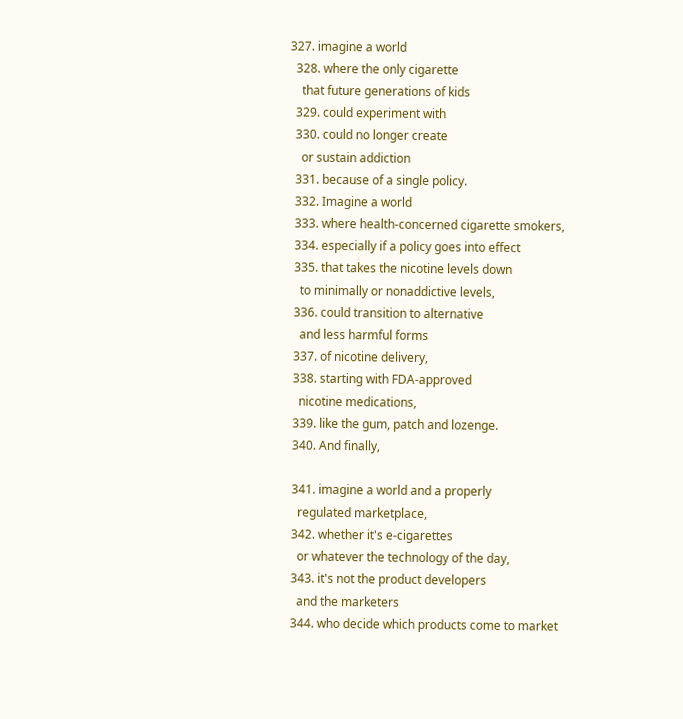327. imagine a world
  328. where the only cigarette
    that future generations of kids
  329. could experiment with
  330. could no longer create
    or sustain addiction
  331. because of a single policy.
  332. Imagine a world
  333. where health-concerned cigarette smokers,
  334. especially if a policy goes into effect
  335. that takes the nicotine levels down
    to minimally or nonaddictive levels,
  336. could transition to alternative
    and less harmful forms
  337. of nicotine delivery,
  338. starting with FDA-approved
    nicotine medications,
  339. like the gum, patch and lozenge.
  340. And finally,

  341. imagine a world and a properly
    regulated marketplace,
  342. whether it's e-cigarettes
    or whatever the technology of the day,
  343. it's not the product developers
    and the marketers
  344. who decide which products come to market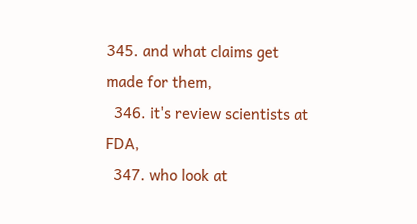345. and what claims get made for them,
  346. it's review scientists at FDA,
  347. who look at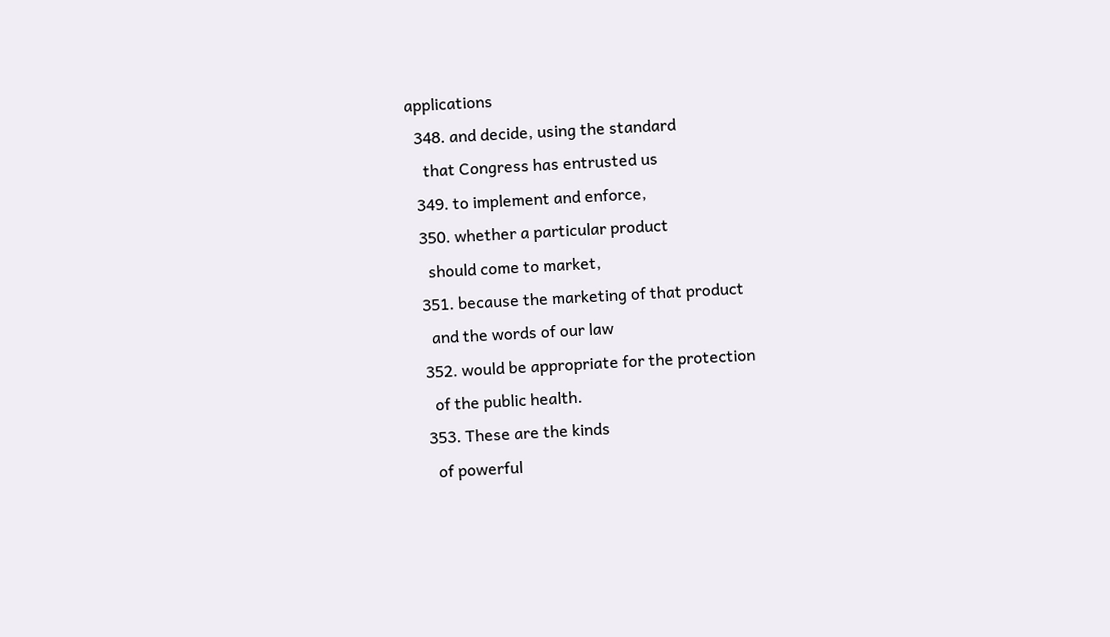applications
  348. and decide, using the standard
    that Congress has entrusted us
  349. to implement and enforce,
  350. whether a particular product
    should come to market,
  351. because the marketing of that product
    and the words of our law
  352. would be appropriate for the protection
    of the public health.
  353. These are the kinds
    of powerful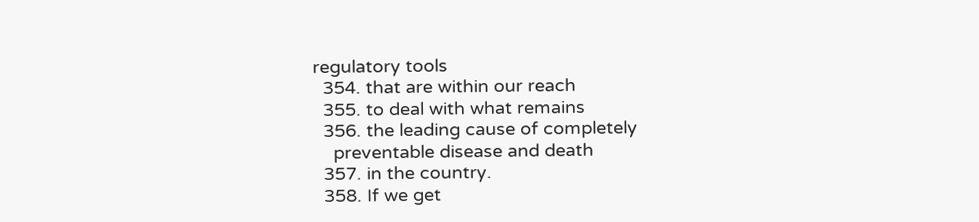regulatory tools
  354. that are within our reach
  355. to deal with what remains
  356. the leading cause of completely
    preventable disease and death
  357. in the country.
  358. If we get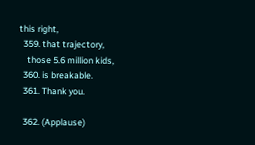this right,
  359. that trajectory,
    those 5.6 million kids,
  360. is breakable.
  361. Thank you.

  362. (Applause)